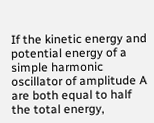If the kinetic energy and potential energy of a simple harmonic oscillator of amplitude A are both equal to half the total energy,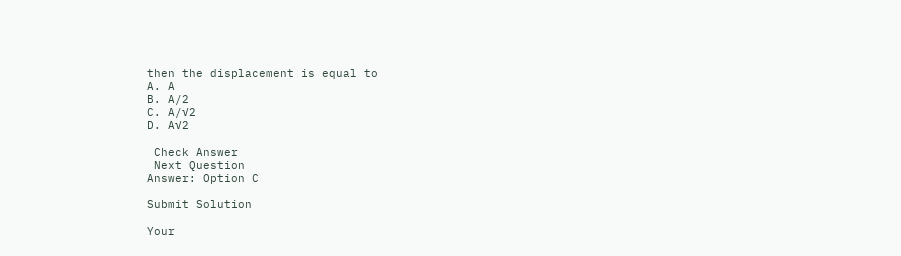then the displacement is equal to
A. A
B. A/2
C. A/√2
D. A√2

 Check Answer
 Next Question
Answer: Option C

Submit Solution

Your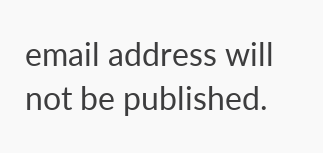email address will not be published.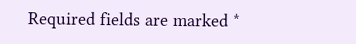Required fields are marked *